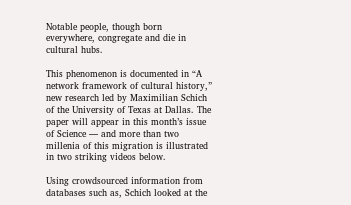Notable people, though born everywhere, congregate and die in cultural hubs.

This phenomenon is documented in “A network framework of cultural history,” new research led by Maximilian Schich of the University of Texas at Dallas. The paper will appear in this month’s issue of Science — and more than two millenia of this migration is illustrated in two striking videos below.

Using crowdsourced information from databases such as, Schich looked at the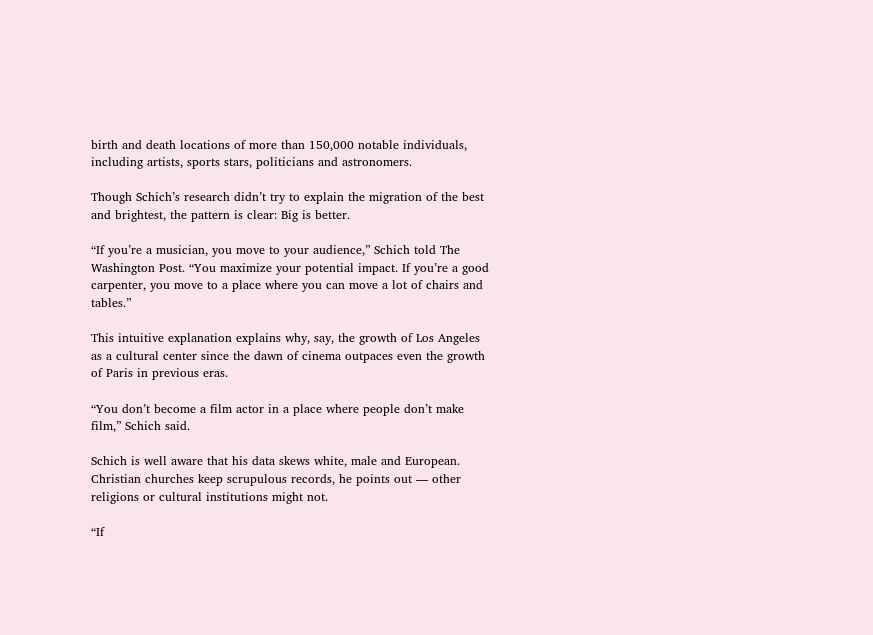birth and death locations of more than 150,000 notable individuals, including artists, sports stars, politicians and astronomers.

Though Schich’s research didn’t try to explain the migration of the best and brightest, the pattern is clear: Big is better.

“If you’re a musician, you move to your audience,” Schich told The Washington Post. “You maximize your potential impact. If you’re a good carpenter, you move to a place where you can move a lot of chairs and tables.”

This intuitive explanation explains why, say, the growth of Los Angeles as a cultural center since the dawn of cinema outpaces even the growth of Paris in previous eras.

“You don’t become a film actor in a place where people don’t make film,” Schich said.

Schich is well aware that his data skews white, male and European. Christian churches keep scrupulous records, he points out — other religions or cultural institutions might not.

“If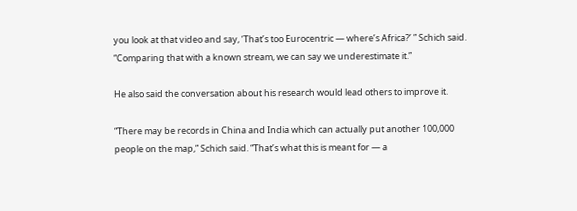you look at that video and say, ‘That’s too Eurocentric — where’s Africa?’ ” Schich said. “Comparing that with a known stream, we can say we underestimate it.”

He also said the conversation about his research would lead others to improve it.

“There may be records in China and India which can actually put another 100,000 people on the map,” Schich said. “That’s what this is meant for — a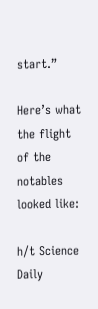start.”

Here’s what the flight of the notables looked like:

h/t Science Daily